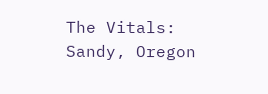The Vitals: Sandy, Oregon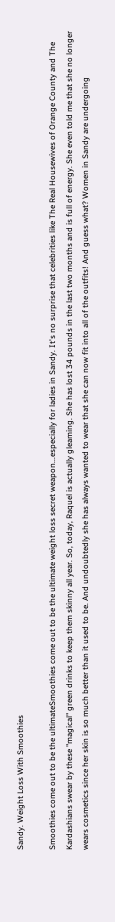Sandy. Weight Loss With Smoothies

Smoothies come out to be the ultimateSmoothies come out to be the ultimate weight loss secret weapon...especially for ladies in Sandy. It's no surprise that celebrities like The Real Housewives of Orange County and The Kardashians swear by these "magical" green drinks to keep them skinny all year. So, today, Raquel is actually gleaming. She has lost 34 pounds in the last two months and is full of energy. She even told me that she no longer wears cosmetics since her skin is so much better than it used to be. And undoubtedly she has always wanted to wear that she can now fit into all of the outfits! And guess what? Women in Sandy are undergoing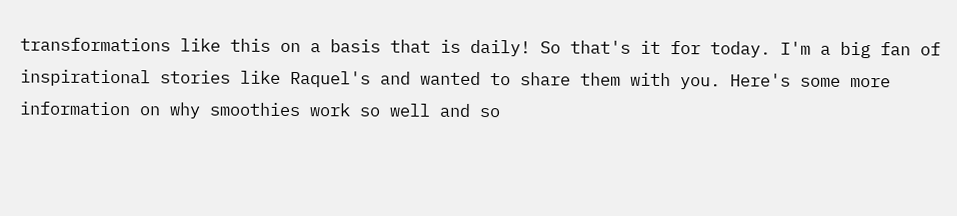transformations like this on a basis that is daily! So that's it for today. I'm a big fan of inspirational stories like Raquel's and wanted to share them with you. Here's some more information on why smoothies work so well and so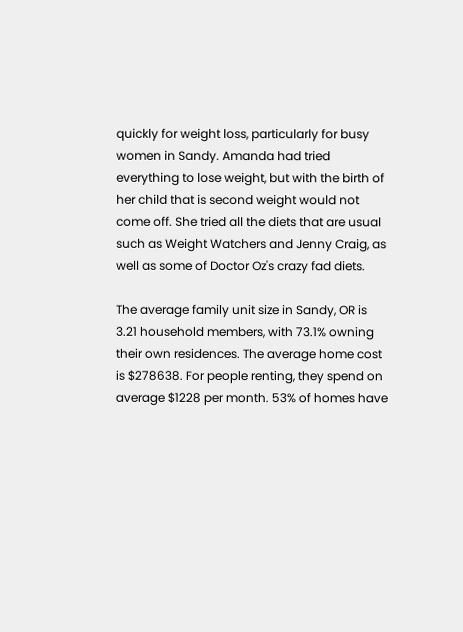quickly for weight loss, particularly for busy women in Sandy. Amanda had tried everything to lose weight, but with the birth of her child that is second weight would not come off. She tried all the diets that are usual such as Weight Watchers and Jenny Craig, as well as some of Doctor Oz's crazy fad diets.

The average family unit size in Sandy, OR is 3.21 household members, with 73.1% owning their own residences. The average home cost is $278638. For people renting, they spend on average $1228 per month. 53% of homes have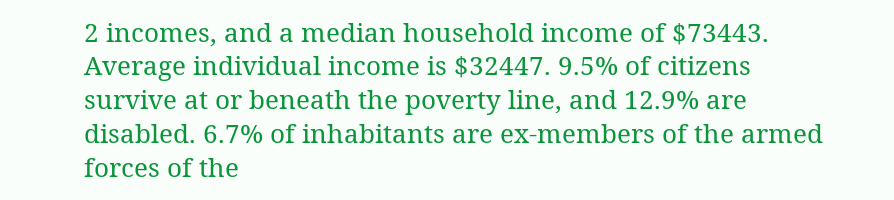2 incomes, and a median household income of $73443. Average individual income is $32447. 9.5% of citizens survive at or beneath the poverty line, and 12.9% are disabled. 6.7% of inhabitants are ex-members of the armed forces of the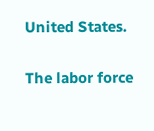United States.

The labor force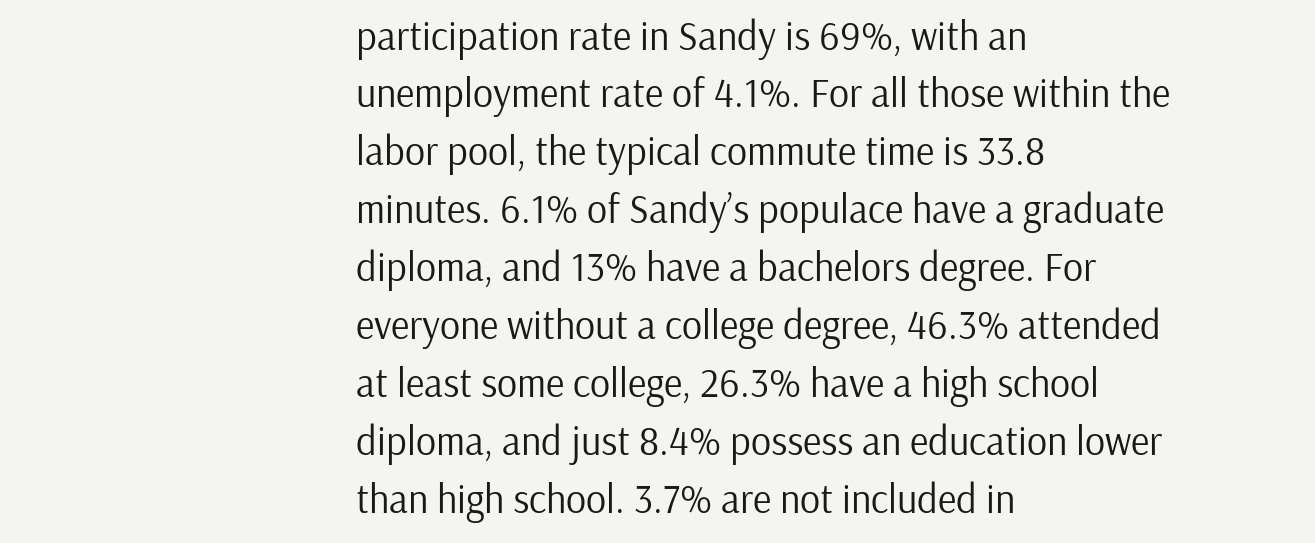participation rate in Sandy is 69%, with an unemployment rate of 4.1%. For all those within the labor pool, the typical commute time is 33.8 minutes. 6.1% of Sandy’s populace have a graduate diploma, and 13% have a bachelors degree. For everyone without a college degree, 46.3% attended at least some college, 26.3% have a high school diploma, and just 8.4% possess an education lower than high school. 3.7% are not included in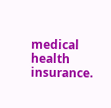medical health insurance.